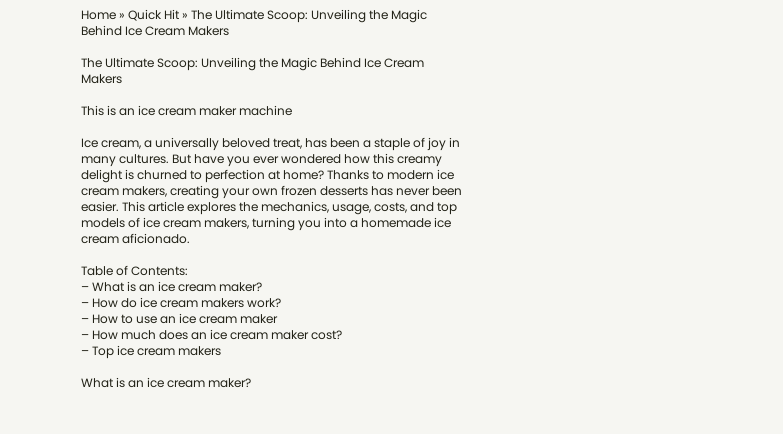Home » Quick Hit » The Ultimate Scoop: Unveiling the Magic Behind Ice Cream Makers

The Ultimate Scoop: Unveiling the Magic Behind Ice Cream Makers

This is an ice cream maker machine

Ice cream, a universally beloved treat, has been a staple of joy in many cultures. But have you ever wondered how this creamy delight is churned to perfection at home? Thanks to modern ice cream makers, creating your own frozen desserts has never been easier. This article explores the mechanics, usage, costs, and top models of ice cream makers, turning you into a homemade ice cream aficionado.

Table of Contents:
– What is an ice cream maker?
– How do ice cream makers work?
– How to use an ice cream maker
– How much does an ice cream maker cost?
– Top ice cream makers

What is an ice cream maker?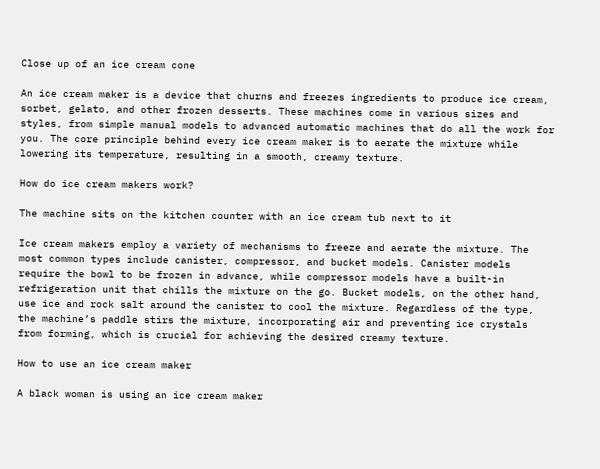Close up of an ice cream cone

An ice cream maker is a device that churns and freezes ingredients to produce ice cream, sorbet, gelato, and other frozen desserts. These machines come in various sizes and styles, from simple manual models to advanced automatic machines that do all the work for you. The core principle behind every ice cream maker is to aerate the mixture while lowering its temperature, resulting in a smooth, creamy texture.

How do ice cream makers work?

The machine sits on the kitchen counter with an ice cream tub next to it

Ice cream makers employ a variety of mechanisms to freeze and aerate the mixture. The most common types include canister, compressor, and bucket models. Canister models require the bowl to be frozen in advance, while compressor models have a built-in refrigeration unit that chills the mixture on the go. Bucket models, on the other hand, use ice and rock salt around the canister to cool the mixture. Regardless of the type, the machine’s paddle stirs the mixture, incorporating air and preventing ice crystals from forming, which is crucial for achieving the desired creamy texture.

How to use an ice cream maker

A black woman is using an ice cream maker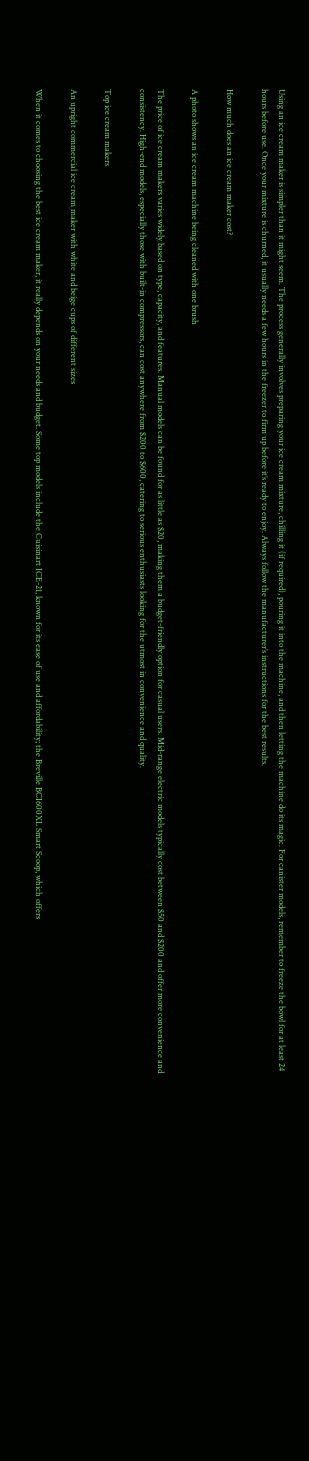Using an ice cream maker is simpler than it might seem. The process generally involves preparing your ice cream mixture, chilling it (if required), pouring it into the machine, and then letting the machine do its magic. For canister models, remember to freeze the bowl for at least 24 hours before use. Once your mixture is churned, it usually needs a few hours in the freezer to firm up before it’s ready to enjoy. Always follow the manufacturer’s instructions for the best results.

How much does an ice cream maker cost?

A photo shows an ice cream machine being cleaned with one brush

The price of ice cream makers varies widely based on type, capacity, and features. Manual models can be found for as little as $20, making them a budget-friendly option for casual users. Mid-range electric models typically cost between $50 and $200 and offer more convenience and consistency. High-end models, especially those with built-in compressors, can cost anywhere from $200 to $600, catering to serious enthusiasts looking for the utmost in convenience and quality.

Top ice cream makers

An upright commercial ice cream maker with white and beige cups of different sizes

When it comes to choosing the best ice cream maker, it really depends on your needs and budget. Some top models include the Cuisinart ICE-21, known for its ease of use and affordability; the Breville BCI600XL Smart Scoop, which offers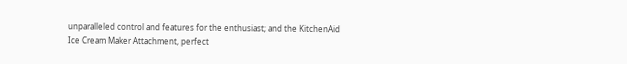unparalleled control and features for the enthusiast; and the KitchenAid Ice Cream Maker Attachment, perfect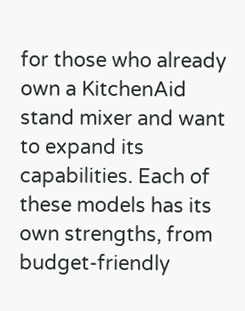for those who already own a KitchenAid stand mixer and want to expand its capabilities. Each of these models has its own strengths, from budget-friendly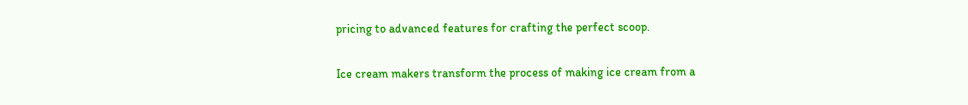pricing to advanced features for crafting the perfect scoop.


Ice cream makers transform the process of making ice cream from a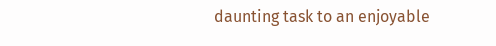daunting task to an enjoyable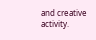and creative activity.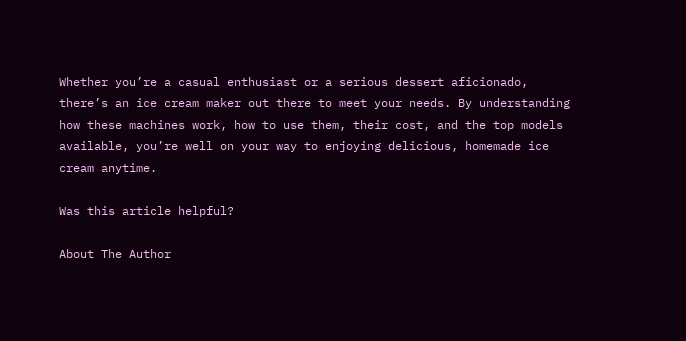Whether you’re a casual enthusiast or a serious dessert aficionado, there’s an ice cream maker out there to meet your needs. By understanding how these machines work, how to use them, their cost, and the top models available, you’re well on your way to enjoying delicious, homemade ice cream anytime.

Was this article helpful?

About The Author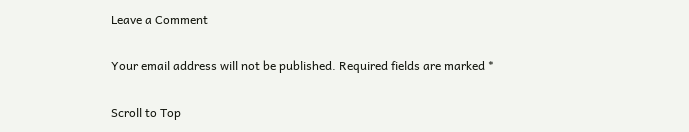Leave a Comment

Your email address will not be published. Required fields are marked *

Scroll to Top